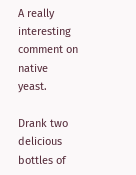A really interesting comment on native yeast.

Drank two delicious bottles of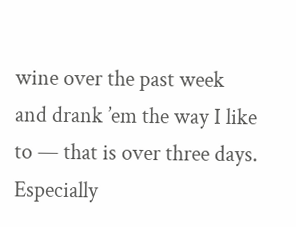wine over the past week and drank ’em the way I like to — that is over three days. Especially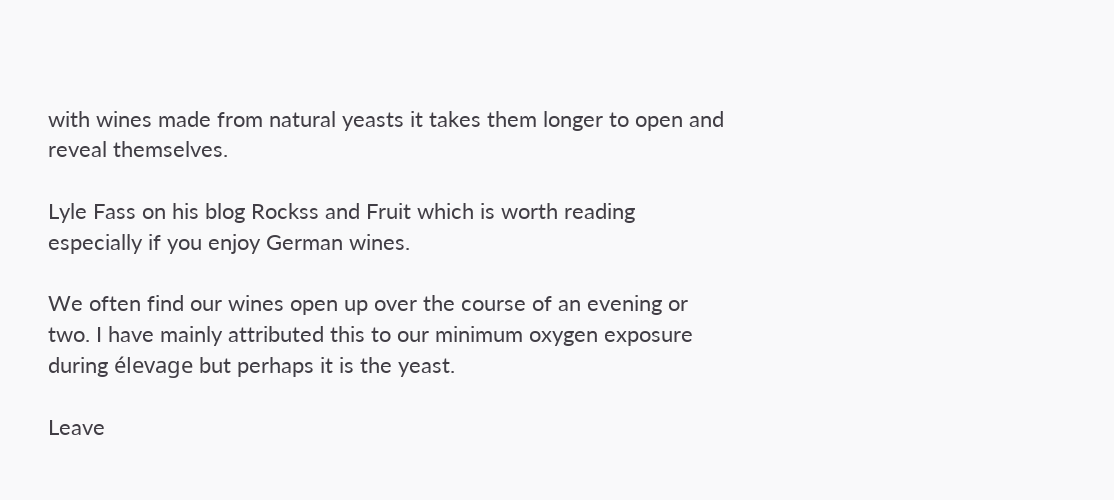with wines made from natural yeasts it takes them longer to open and reveal themselves.

Lyle Fass on his blog Rockss and Fruit which is worth reading especially if you enjoy German wines.

We often find our wines open up over the course of an evening or two. I have mainly attributed this to our minimum oxygen exposure during élevage but perhaps it is the yeast.

Leave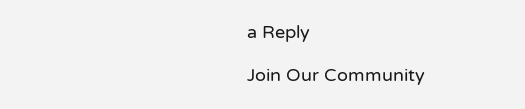a Reply

Join Our Community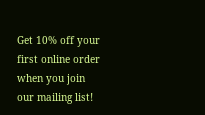Get 10% off your first online order when you join our mailing list!